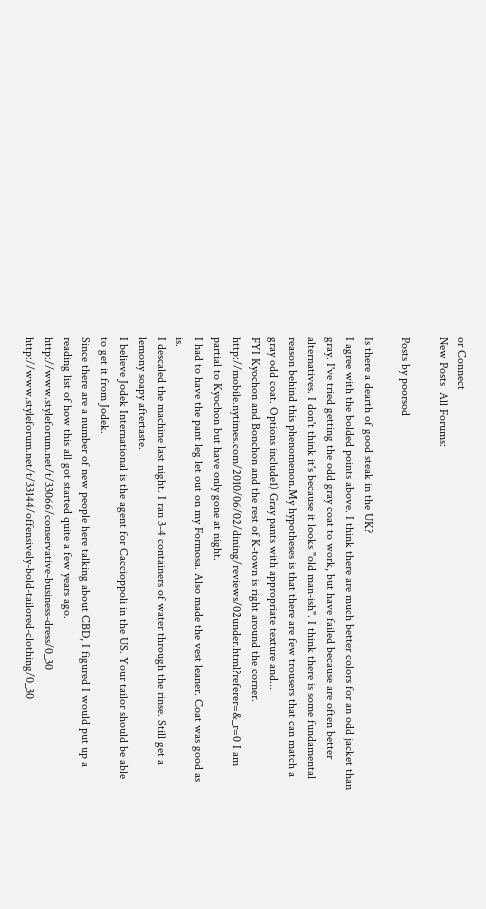or Connect
New Posts  All Forums:

Posts by poorsod

Is there a dearth of good steak in the UK?
I agree with the bolded points above. I think there are much better colors for an odd jacket than gray. I've tried getting the odd gray coat to work, but have failed because are often better alternatives. I don't think it's because it looks "old man-ish". I think there is some fundamental reason behind this phenomenon.My hypotheses is that there are few trousers that can match a gray odd coat. Options include1) Gray pants with appropriate texture and...
FYI Kyochon and Bonchon and the rest of K-town is right around the corner. http://mobile.nytimes.com/2010/06/02/dining/reviews/02under.html?referer=&_r=0 I am partial to Kyochon but have only gone at night.
I had to have the pant leg let out on my Formosa. Also made the vest leaner. Coat was good as is.
I descaled the machine last night. I ran 3-4 containers of water through the rinse. Still get a lemony soapy aftertaste.
I believe Jodek International is the agent for Caccioppoli in the US. Your tailor should be able to get it from Jodek.
Since there are a number of new people here talking about CBD, I figured I would put up a reading list of how this all got started quite a few years ago. http://www.styleforum.net/t/33066/conservative-business-dress/0_30 http://www.styleforum.net/t/33144/offensively-bold-tailored-clothing/0_30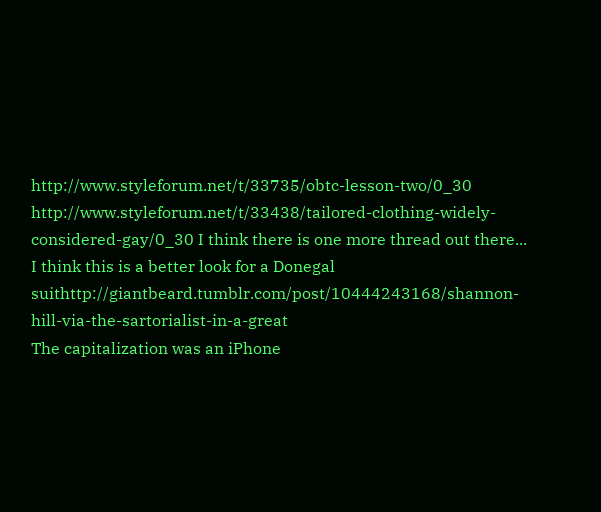http://www.styleforum.net/t/33735/obtc-lesson-two/0_30 http://www.styleforum.net/t/33438/tailored-clothing-widely-considered-gay/0_30 I think there is one more thread out there...
I think this is a better look for a Donegal suithttp://giantbeard.tumblr.com/post/10444243168/shannon-hill-via-the-sartorialist-in-a-great
The capitalization was an iPhone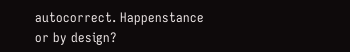autocorrect. Happenstance or by design?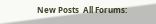New Posts  All Forums: